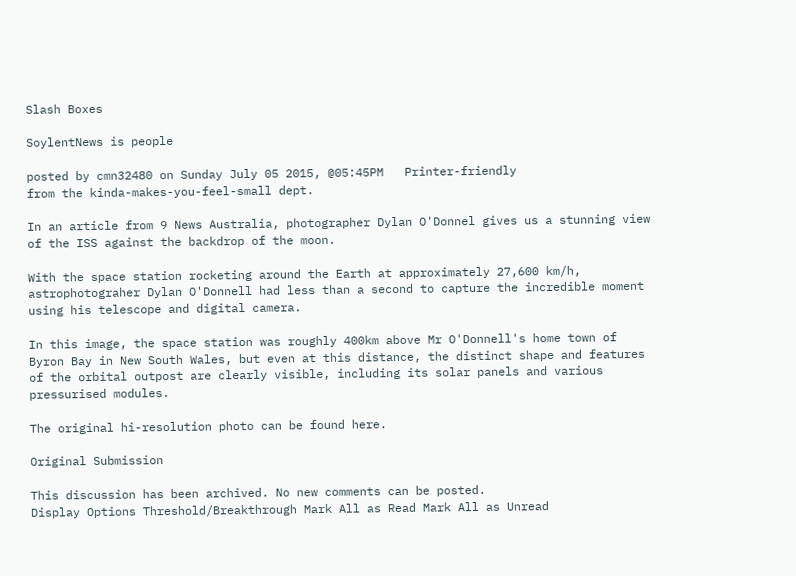Slash Boxes

SoylentNews is people

posted by cmn32480 on Sunday July 05 2015, @05:45PM   Printer-friendly
from the kinda-makes-you-feel-small dept.

In an article from 9 News Australia, photographer Dylan O'Donnel gives us a stunning view of the ISS against the backdrop of the moon.

With the space station rocketing around the Earth at approximately 27,600 km/h, astrophotograher Dylan O'Donnell had less than a second to capture the incredible moment using his telescope and digital camera.

In this image, the space station was roughly 400km above Mr O'Donnell's home town of Byron Bay in New South Wales, but even at this distance, the distinct shape and features of the orbital outpost are clearly visible, including its solar panels and various pressurised modules.

The original hi-resolution photo can be found here.

Original Submission

This discussion has been archived. No new comments can be posted.
Display Options Threshold/Breakthrough Mark All as Read Mark All as Unread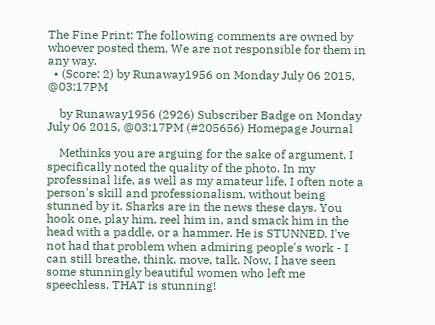The Fine Print: The following comments are owned by whoever posted them. We are not responsible for them in any way.
  • (Score: 2) by Runaway1956 on Monday July 06 2015, @03:17PM

    by Runaway1956 (2926) Subscriber Badge on Monday July 06 2015, @03:17PM (#205656) Homepage Journal

    Methinks you are arguing for the sake of argument. I specifically noted the quality of the photo. In my professinal life, as well as my amateur life, I often note a person's skill and professionalism, without being stunned by it. Sharks are in the news these days. You hook one, play him, reel him in, and smack him in the head with a paddle, or a hammer. He is STUNNED. I've not had that problem when admiring people's work - I can still breathe, think, move, talk. Now, I have seen some stunningly beautiful women who left me speechless. THAT is stunning!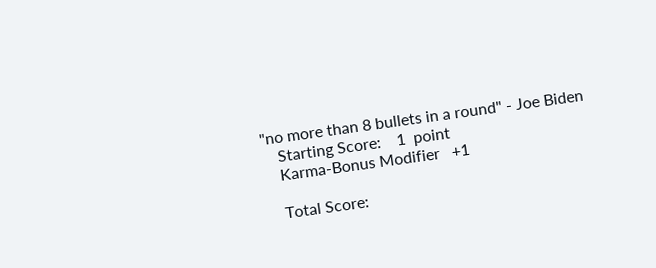"no more than 8 bullets in a round" - Joe Biden
    Starting Score:    1  point
    Karma-Bonus Modifier   +1

    Total Score: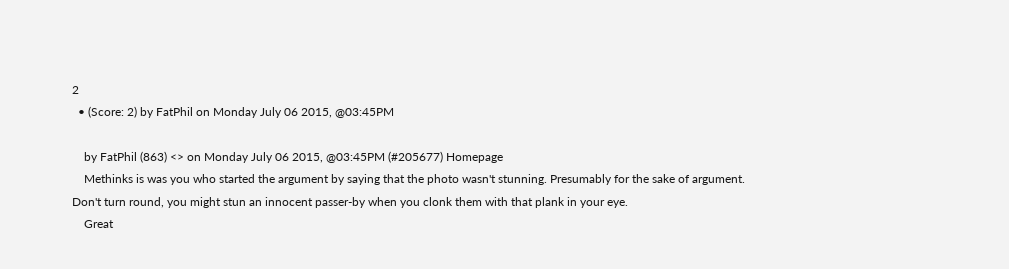2
  • (Score: 2) by FatPhil on Monday July 06 2015, @03:45PM

    by FatPhil (863) <> on Monday July 06 2015, @03:45PM (#205677) Homepage
    Methinks is was you who started the argument by saying that the photo wasn't stunning. Presumably for the sake of argument. Don't turn round, you might stun an innocent passer-by when you clonk them with that plank in your eye.
    Great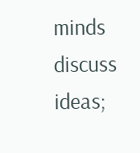minds discuss ideas;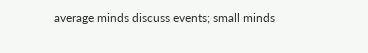average minds discuss events; small minds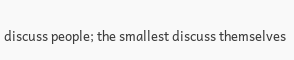discuss people; the smallest discuss themselves